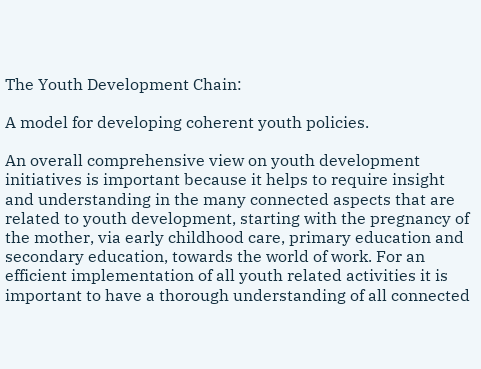The Youth Development Chain:

A model for developing coherent youth policies.

An overall comprehensive view on youth development initiatives is important because it helps to require insight and understanding in the many connected aspects that are related to youth development, starting with the pregnancy of the mother, via early childhood care, primary education and secondary education, towards the world of work. For an efficient implementation of all youth related activities it is important to have a thorough understanding of all connected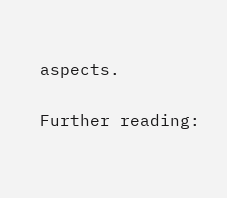aspects.

Further reading: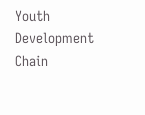Youth Development Chain